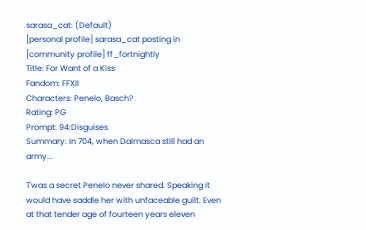sarasa_cat: (Default)
[personal profile] sarasa_cat posting in [community profile] ff_fortnightly
Title: For Want of a Kiss
Fandom: FFXII
Characters: Penelo, Basch?
Rating: PG
Prompt: 94:Disguises
Summary: In 704, when Dalmasca still had an army...

T'was a secret Penelo never shared. Speaking it would have saddle her with unfaceable guilt. Even at that tender age of fourteen years eleven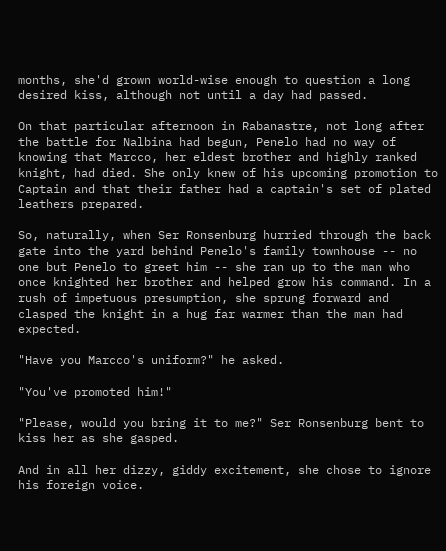months, she'd grown world-wise enough to question a long desired kiss, although not until a day had passed.

On that particular afternoon in Rabanastre, not long after the battle for Nalbina had begun, Penelo had no way of knowing that Marcco, her eldest brother and highly ranked knight, had died. She only knew of his upcoming promotion to Captain and that their father had a captain's set of plated leathers prepared.

So, naturally, when Ser Ronsenburg hurried through the back gate into the yard behind Penelo's family townhouse -- no one but Penelo to greet him -- she ran up to the man who once knighted her brother and helped grow his command. In a rush of impetuous presumption, she sprung forward and clasped the knight in a hug far warmer than the man had expected.

"Have you Marcco's uniform?" he asked.

"You've promoted him!"

"Please, would you bring it to me?" Ser Ronsenburg bent to kiss her as she gasped.

And in all her dizzy, giddy excitement, she chose to ignore his foreign voice.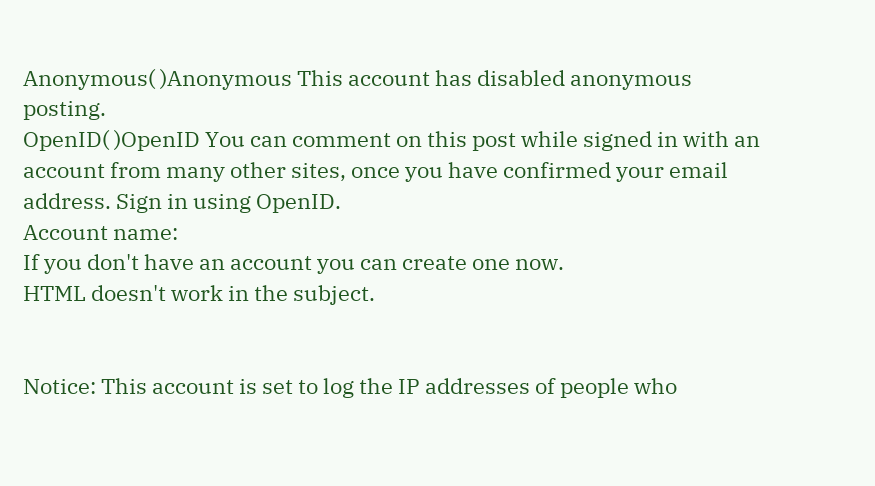Anonymous( )Anonymous This account has disabled anonymous posting.
OpenID( )OpenID You can comment on this post while signed in with an account from many other sites, once you have confirmed your email address. Sign in using OpenID.
Account name:
If you don't have an account you can create one now.
HTML doesn't work in the subject.


Notice: This account is set to log the IP addresses of people who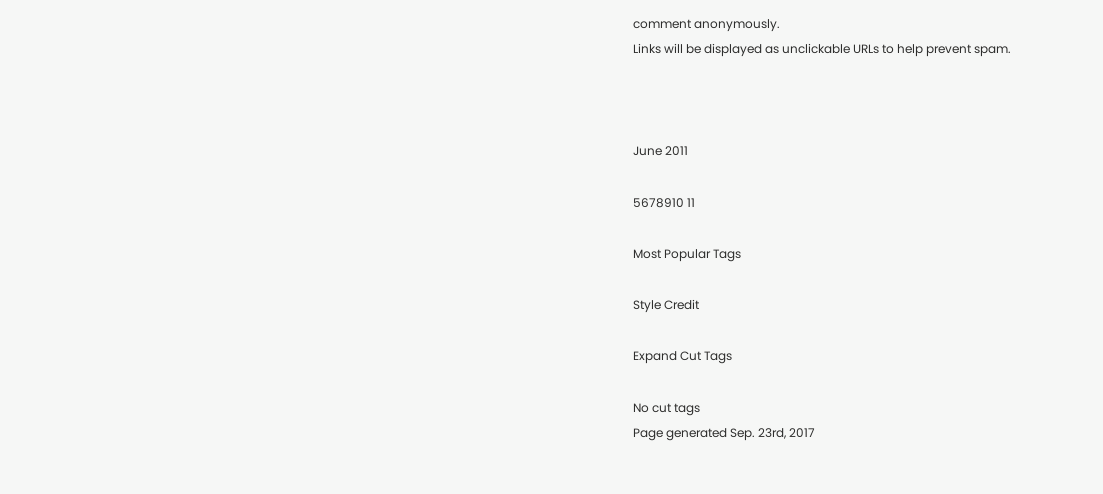comment anonymously.
Links will be displayed as unclickable URLs to help prevent spam.



June 2011

5678910 11

Most Popular Tags

Style Credit

Expand Cut Tags

No cut tags
Page generated Sep. 23rd, 2017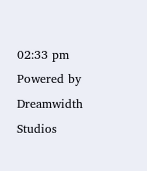02:33 pm
Powered by Dreamwidth Studios